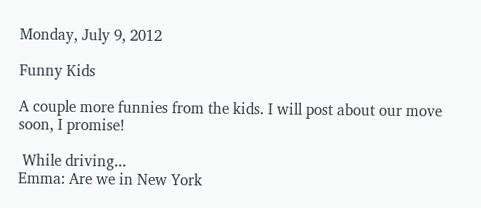Monday, July 9, 2012

Funny Kids

A couple more funnies from the kids. I will post about our move soon, I promise!

 While driving...
Emma: Are we in New York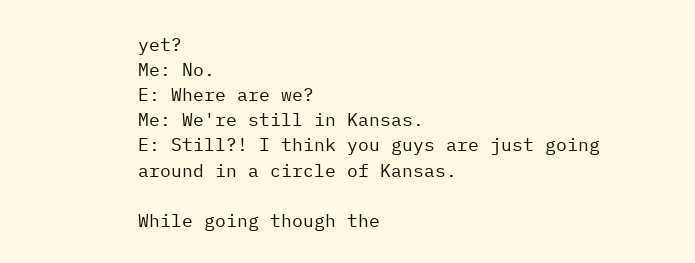yet?
Me: No.
E: Where are we?
Me: We're still in Kansas.
E: Still?! I think you guys are just going around in a circle of Kansas.

While going though the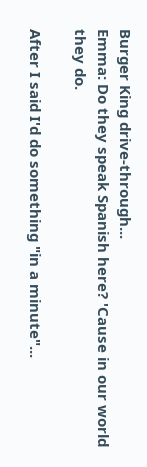Burger King drive-through...
Emma: Do they speak Spanish here? 'Cause in our world they do.

After I said I'd do something "in a minute"...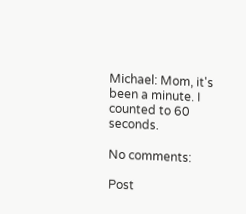Michael: Mom, it's been a minute. I counted to 60 seconds.

No comments:

Post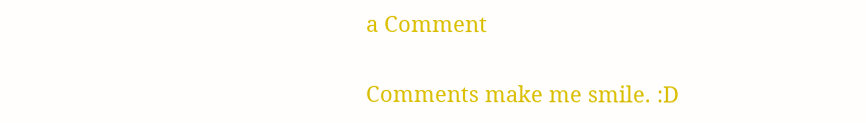a Comment

Comments make me smile. :D